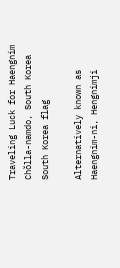Traveling Luck for Haengnim Chŏlla-namdo, South Korea South Korea flag

Alternatively known as Haengnim-ni, Hengnimji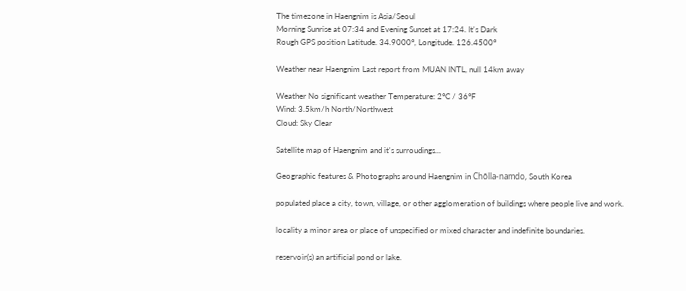The timezone in Haengnim is Asia/Seoul
Morning Sunrise at 07:34 and Evening Sunset at 17:24. It's Dark
Rough GPS position Latitude. 34.9000°, Longitude. 126.4500°

Weather near Haengnim Last report from MUAN INTL, null 14km away

Weather No significant weather Temperature: 2°C / 36°F
Wind: 3.5km/h North/Northwest
Cloud: Sky Clear

Satellite map of Haengnim and it's surroudings...

Geographic features & Photographs around Haengnim in Chŏlla-namdo, South Korea

populated place a city, town, village, or other agglomeration of buildings where people live and work.

locality a minor area or place of unspecified or mixed character and indefinite boundaries.

reservoir(s) an artificial pond or lake.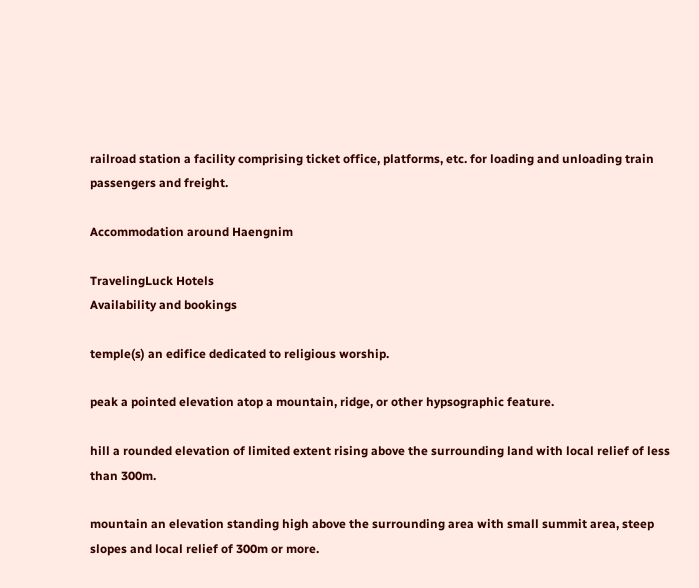railroad station a facility comprising ticket office, platforms, etc. for loading and unloading train passengers and freight.

Accommodation around Haengnim

TravelingLuck Hotels
Availability and bookings

temple(s) an edifice dedicated to religious worship.

peak a pointed elevation atop a mountain, ridge, or other hypsographic feature.

hill a rounded elevation of limited extent rising above the surrounding land with local relief of less than 300m.

mountain an elevation standing high above the surrounding area with small summit area, steep slopes and local relief of 300m or more.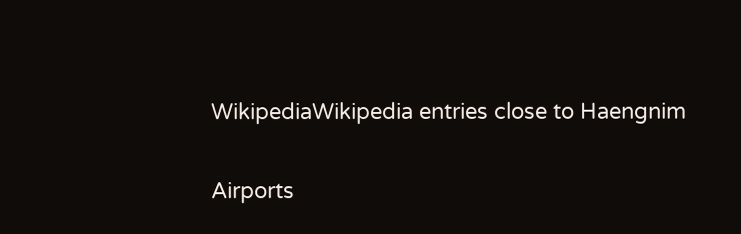WikipediaWikipedia entries close to Haengnim

Airports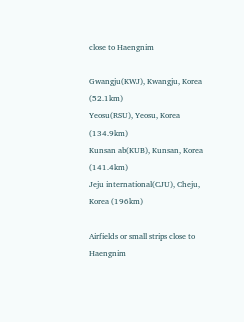close to Haengnim

Gwangju(KWJ), Kwangju, Korea (52.1km)
Yeosu(RSU), Yeosu, Korea (134.9km)
Kunsan ab(KUB), Kunsan, Korea (141.4km)
Jeju international(CJU), Cheju, Korea (196km)

Airfields or small strips close to Haengnim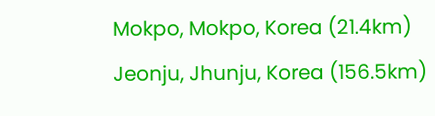Mokpo, Mokpo, Korea (21.4km)
Jeonju, Jhunju, Korea (156.5km)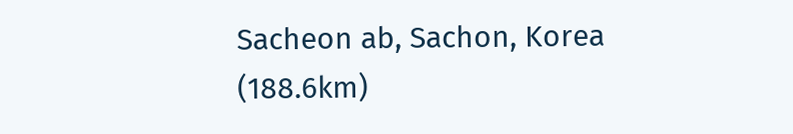Sacheon ab, Sachon, Korea (188.6km)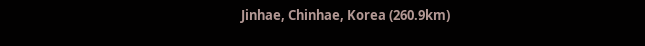Jinhae, Chinhae, Korea (260.9km)